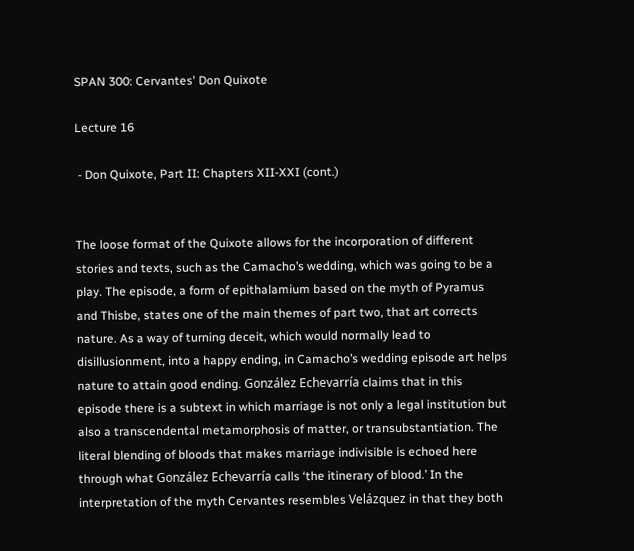SPAN 300: Cervantes' Don Quixote

Lecture 16

 - Don Quixote, Part II: Chapters XII-XXI (cont.)


The loose format of the Quixote allows for the incorporation of different stories and texts, such as the Camacho’s wedding, which was going to be a play. The episode, a form of epithalamium based on the myth of Pyramus and Thisbe, states one of the main themes of part two, that art corrects nature. As a way of turning deceit, which would normally lead to disillusionment, into a happy ending, in Camacho’s wedding episode art helps nature to attain good ending. González Echevarría claims that in this episode there is a subtext in which marriage is not only a legal institution but also a transcendental metamorphosis of matter, or transubstantiation. The literal blending of bloods that makes marriage indivisible is echoed here through what González Echevarría calls ‘the itinerary of blood.’ In the interpretation of the myth Cervantes resembles Velázquez in that they both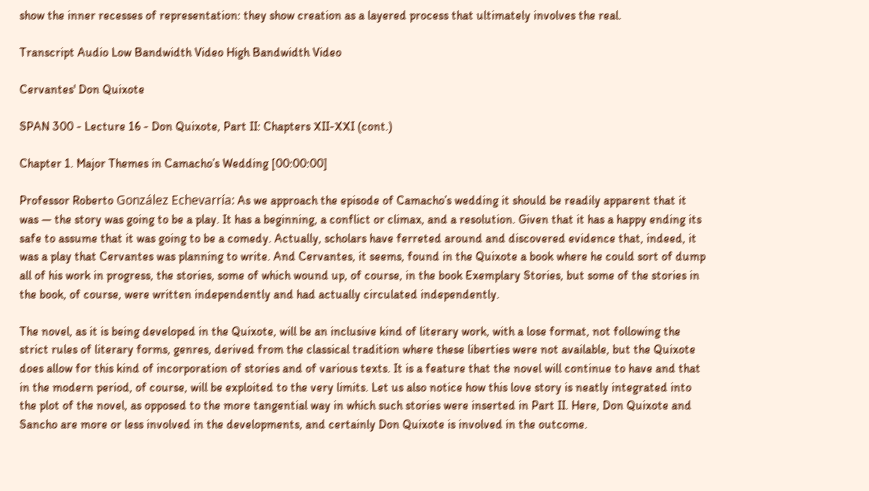show the inner recesses of representation: they show creation as a layered process that ultimately involves the real.

Transcript Audio Low Bandwidth Video High Bandwidth Video

Cervantes' Don Quixote

SPAN 300 - Lecture 16 - Don Quixote, Part II: Chapters XII-XXI (cont.)

Chapter 1. Major Themes in Camacho’s Wedding [00:00:00]

Professor Roberto González Echevarría: As we approach the episode of Camacho’s wedding it should be readily apparent that it was — the story was going to be a play. It has a beginning, a conflict or climax, and a resolution. Given that it has a happy ending its safe to assume that it was going to be a comedy. Actually, scholars have ferreted around and discovered evidence that, indeed, it was a play that Cervantes was planning to write. And Cervantes, it seems, found in the Quixote a book where he could sort of dump all of his work in progress, the stories, some of which wound up, of course, in the book Exemplary Stories, but some of the stories in the book, of course, were written independently and had actually circulated independently.

The novel, as it is being developed in the Quixote, will be an inclusive kind of literary work, with a lose format, not following the strict rules of literary forms, genres, derived from the classical tradition where these liberties were not available, but the Quixote does allow for this kind of incorporation of stories and of various texts. It is a feature that the novel will continue to have and that in the modern period, of course, will be exploited to the very limits. Let us also notice how this love story is neatly integrated into the plot of the novel, as opposed to the more tangential way in which such stories were inserted in Part II. Here, Don Quixote and Sancho are more or less involved in the developments, and certainly Don Quixote is involved in the outcome.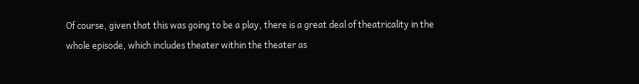Of course, given that this was going to be a play, there is a great deal of theatricality in the whole episode, which includes theater within the theater as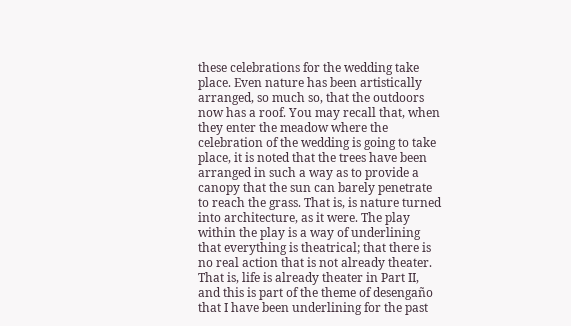these celebrations for the wedding take place. Even nature has been artistically arranged, so much so, that the outdoors now has a roof. You may recall that, when they enter the meadow where the celebration of the wedding is going to take place, it is noted that the trees have been arranged in such a way as to provide a canopy that the sun can barely penetrate to reach the grass. That is, is nature turned into architecture, as it were. The play within the play is a way of underlining that everything is theatrical; that there is no real action that is not already theater. That is, life is already theater in Part II, and this is part of the theme of desengaño that I have been underlining for the past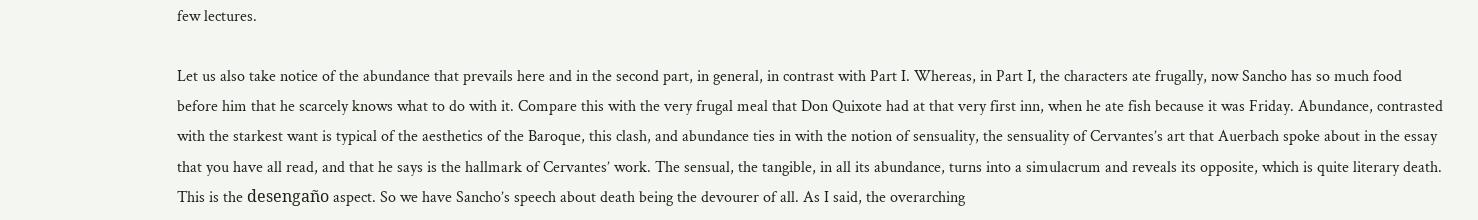few lectures.

Let us also take notice of the abundance that prevails here and in the second part, in general, in contrast with Part I. Whereas, in Part I, the characters ate frugally, now Sancho has so much food before him that he scarcely knows what to do with it. Compare this with the very frugal meal that Don Quixote had at that very first inn, when he ate fish because it was Friday. Abundance, contrasted with the starkest want is typical of the aesthetics of the Baroque, this clash, and abundance ties in with the notion of sensuality, the sensuality of Cervantes’s art that Auerbach spoke about in the essay that you have all read, and that he says is the hallmark of Cervantes’ work. The sensual, the tangible, in all its abundance, turns into a simulacrum and reveals its opposite, which is quite literary death. This is the desengaño aspect. So we have Sancho’s speech about death being the devourer of all. As I said, the overarching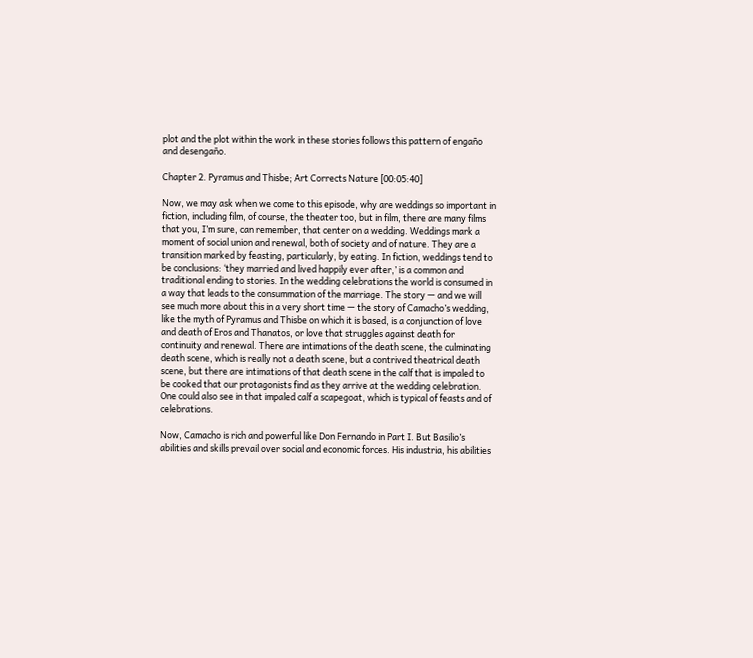plot and the plot within the work in these stories follows this pattern of engaño and desengaño.

Chapter 2. Pyramus and Thisbe; Art Corrects Nature [00:05:40]

Now, we may ask when we come to this episode, why are weddings so important in fiction, including film, of course, the theater too, but in film, there are many films that you, I’m sure, can remember, that center on a wedding. Weddings mark a moment of social union and renewal, both of society and of nature. They are a transition marked by feasting, particularly, by eating. In fiction, weddings tend to be conclusions: ‘they married and lived happily ever after,’ is a common and traditional ending to stories. In the wedding celebrations the world is consumed in a way that leads to the consummation of the marriage. The story — and we will see much more about this in a very short time — the story of Camacho’s wedding, like the myth of Pyramus and Thisbe on which it is based, is a conjunction of love and death of Eros and Thanatos, or love that struggles against death for continuity and renewal. There are intimations of the death scene, the culminating death scene, which is really not a death scene, but a contrived theatrical death scene, but there are intimations of that death scene in the calf that is impaled to be cooked that our protagonists find as they arrive at the wedding celebration. One could also see in that impaled calf a scapegoat, which is typical of feasts and of celebrations.

Now, Camacho is rich and powerful like Don Fernando in Part I. But Basilio’s abilities and skills prevail over social and economic forces. His industria, his abilities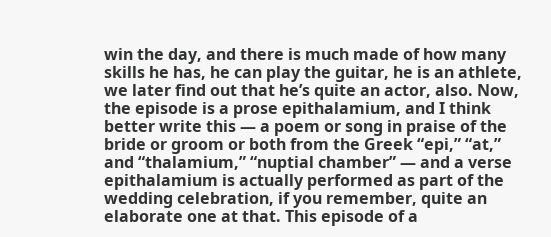win the day, and there is much made of how many skills he has, he can play the guitar, he is an athlete, we later find out that he’s quite an actor, also. Now, the episode is a prose epithalamium, and I think better write this — a poem or song in praise of the bride or groom or both from the Greek “epi,” “at,” and “thalamium,” “nuptial chamber” — and a verse epithalamium is actually performed as part of the wedding celebration, if you remember, quite an elaborate one at that. This episode of a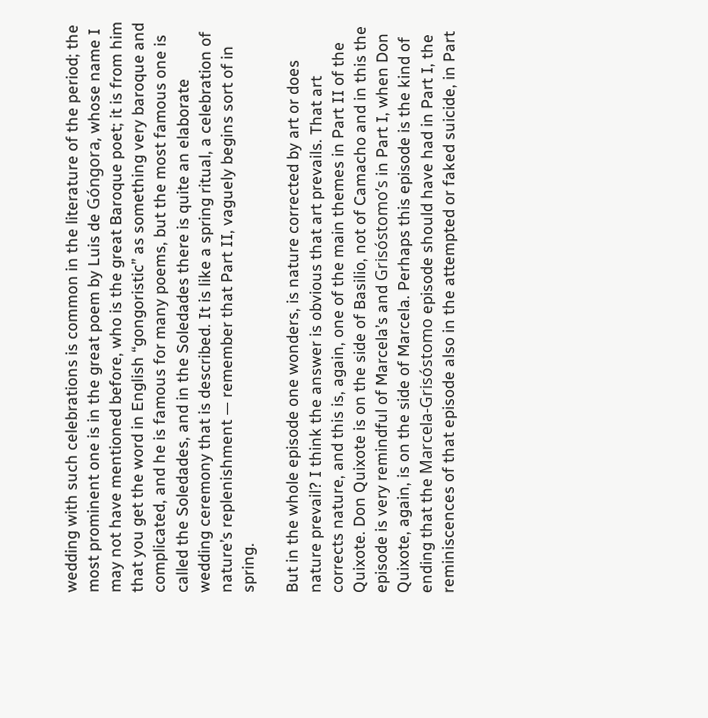wedding with such celebrations is common in the literature of the period; the most prominent one is in the great poem by Luis de Góngora, whose name I may not have mentioned before, who is the great Baroque poet; it is from him that you get the word in English “gongoristic” as something very baroque and complicated, and he is famous for many poems, but the most famous one is called the Soledades, and in the Soledades there is quite an elaborate wedding ceremony that is described. It is like a spring ritual, a celebration of nature’s replenishment — remember that Part II, vaguely begins sort of in spring.

But in the whole episode one wonders, is nature corrected by art or does nature prevail? I think the answer is obvious that art prevails. That art corrects nature, and this is, again, one of the main themes in Part II of the Quixote. Don Quixote is on the side of Basilio, not of Camacho and in this the episode is very remindful of Marcela’s and Grisóstomo’s in Part I, when Don Quixote, again, is on the side of Marcela. Perhaps this episode is the kind of ending that the Marcela-Grisóstomo episode should have had in Part I, the reminiscences of that episode also in the attempted or faked suicide, in Part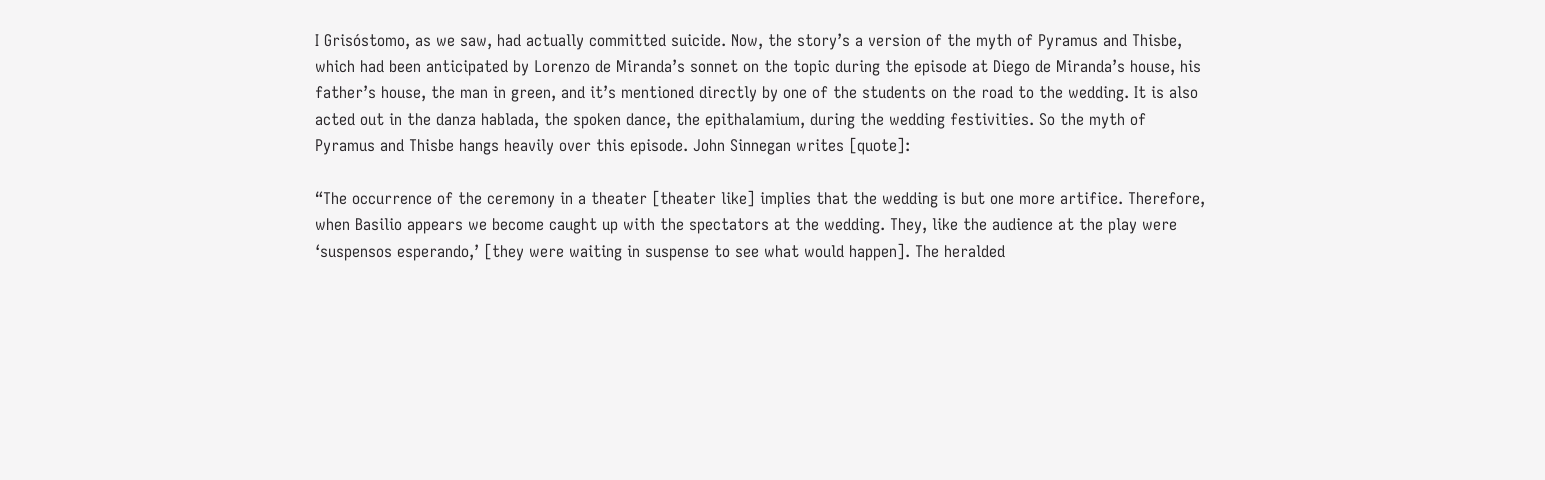I Grisóstomo, as we saw, had actually committed suicide. Now, the story’s a version of the myth of Pyramus and Thisbe, which had been anticipated by Lorenzo de Miranda’s sonnet on the topic during the episode at Diego de Miranda’s house, his father’s house, the man in green, and it’s mentioned directly by one of the students on the road to the wedding. It is also acted out in the danza hablada, the spoken dance, the epithalamium, during the wedding festivities. So the myth of Pyramus and Thisbe hangs heavily over this episode. John Sinnegan writes [quote]:

“The occurrence of the ceremony in a theater [theater like] implies that the wedding is but one more artifice. Therefore, when Basilio appears we become caught up with the spectators at the wedding. They, like the audience at the play were ‘suspensos esperando,’ [they were waiting in suspense to see what would happen]. The heralded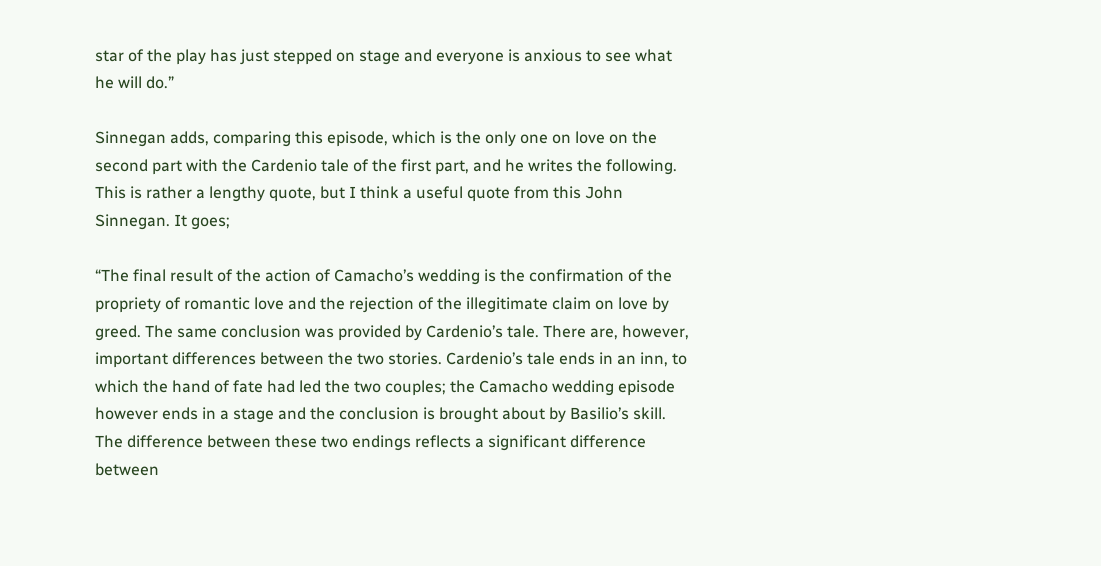star of the play has just stepped on stage and everyone is anxious to see what he will do.”

Sinnegan adds, comparing this episode, which is the only one on love on the second part with the Cardenio tale of the first part, and he writes the following. This is rather a lengthy quote, but I think a useful quote from this John Sinnegan. It goes;

“The final result of the action of Camacho’s wedding is the confirmation of the propriety of romantic love and the rejection of the illegitimate claim on love by greed. The same conclusion was provided by Cardenio’s tale. There are, however, important differences between the two stories. Cardenio’s tale ends in an inn, to which the hand of fate had led the two couples; the Camacho wedding episode however ends in a stage and the conclusion is brought about by Basilio’s skill. The difference between these two endings reflects a significant difference between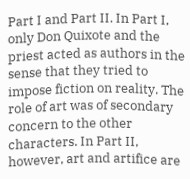Part I and Part II. In Part I, only Don Quixote and the priest acted as authors in the sense that they tried to impose fiction on reality. The role of art was of secondary concern to the other characters. In Part II, however, art and artifice are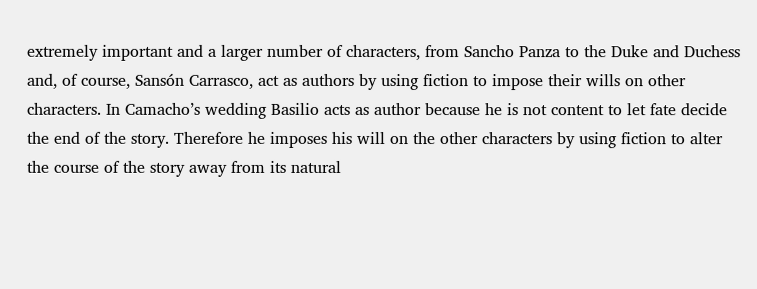extremely important and a larger number of characters, from Sancho Panza to the Duke and Duchess and, of course, Sansón Carrasco, act as authors by using fiction to impose their wills on other characters. In Camacho’s wedding Basilio acts as author because he is not content to let fate decide the end of the story. Therefore he imposes his will on the other characters by using fiction to alter the course of the story away from its natural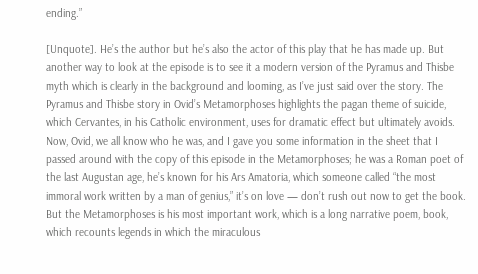ending.”

[Unquote]. He’s the author but he’s also the actor of this play that he has made up. But another way to look at the episode is to see it a modern version of the Pyramus and Thisbe myth which is clearly in the background and looming, as I’ve just said over the story. The Pyramus and Thisbe story in Ovid’s Metamorphoses highlights the pagan theme of suicide, which Cervantes, in his Catholic environment, uses for dramatic effect but ultimately avoids. Now, Ovid, we all know who he was, and I gave you some information in the sheet that I passed around with the copy of this episode in the Metamorphoses; he was a Roman poet of the last Augustan age, he’s known for his Ars Amatoria, which someone called “the most immoral work written by a man of genius,” it’s on love — don’t rush out now to get the book. But the Metamorphoses is his most important work, which is a long narrative poem, book, which recounts legends in which the miraculous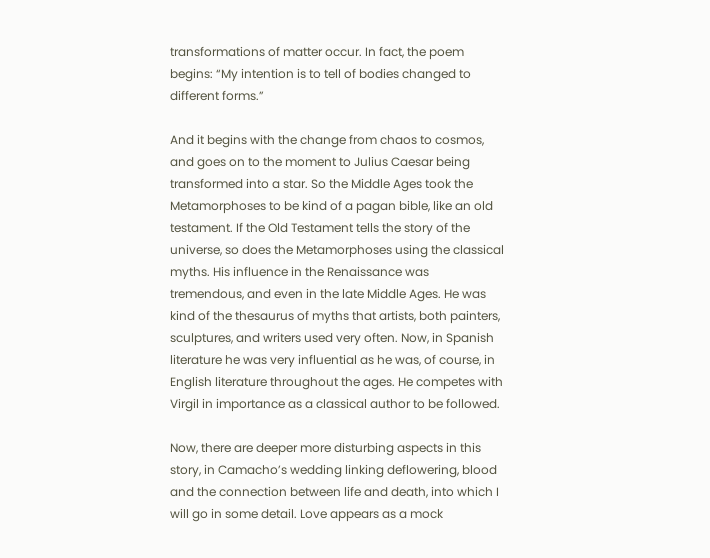transformations of matter occur. In fact, the poem begins: “My intention is to tell of bodies changed to different forms.”

And it begins with the change from chaos to cosmos, and goes on to the moment to Julius Caesar being transformed into a star. So the Middle Ages took the Metamorphoses to be kind of a pagan bible, like an old testament. If the Old Testament tells the story of the universe, so does the Metamorphoses using the classical myths. His influence in the Renaissance was tremendous, and even in the late Middle Ages. He was kind of the thesaurus of myths that artists, both painters, sculptures, and writers used very often. Now, in Spanish literature he was very influential as he was, of course, in English literature throughout the ages. He competes with Virgil in importance as a classical author to be followed.

Now, there are deeper more disturbing aspects in this story, in Camacho’s wedding linking deflowering, blood and the connection between life and death, into which I will go in some detail. Love appears as a mock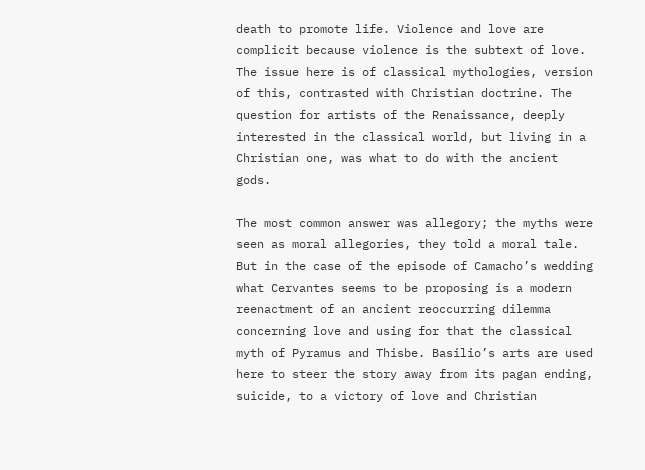death to promote life. Violence and love are complicit because violence is the subtext of love. The issue here is of classical mythologies, version of this, contrasted with Christian doctrine. The question for artists of the Renaissance, deeply interested in the classical world, but living in a Christian one, was what to do with the ancient gods.

The most common answer was allegory; the myths were seen as moral allegories, they told a moral tale. But in the case of the episode of Camacho’s wedding what Cervantes seems to be proposing is a modern reenactment of an ancient reoccurring dilemma concerning love and using for that the classical myth of Pyramus and Thisbe. Basilio’s arts are used here to steer the story away from its pagan ending, suicide, to a victory of love and Christian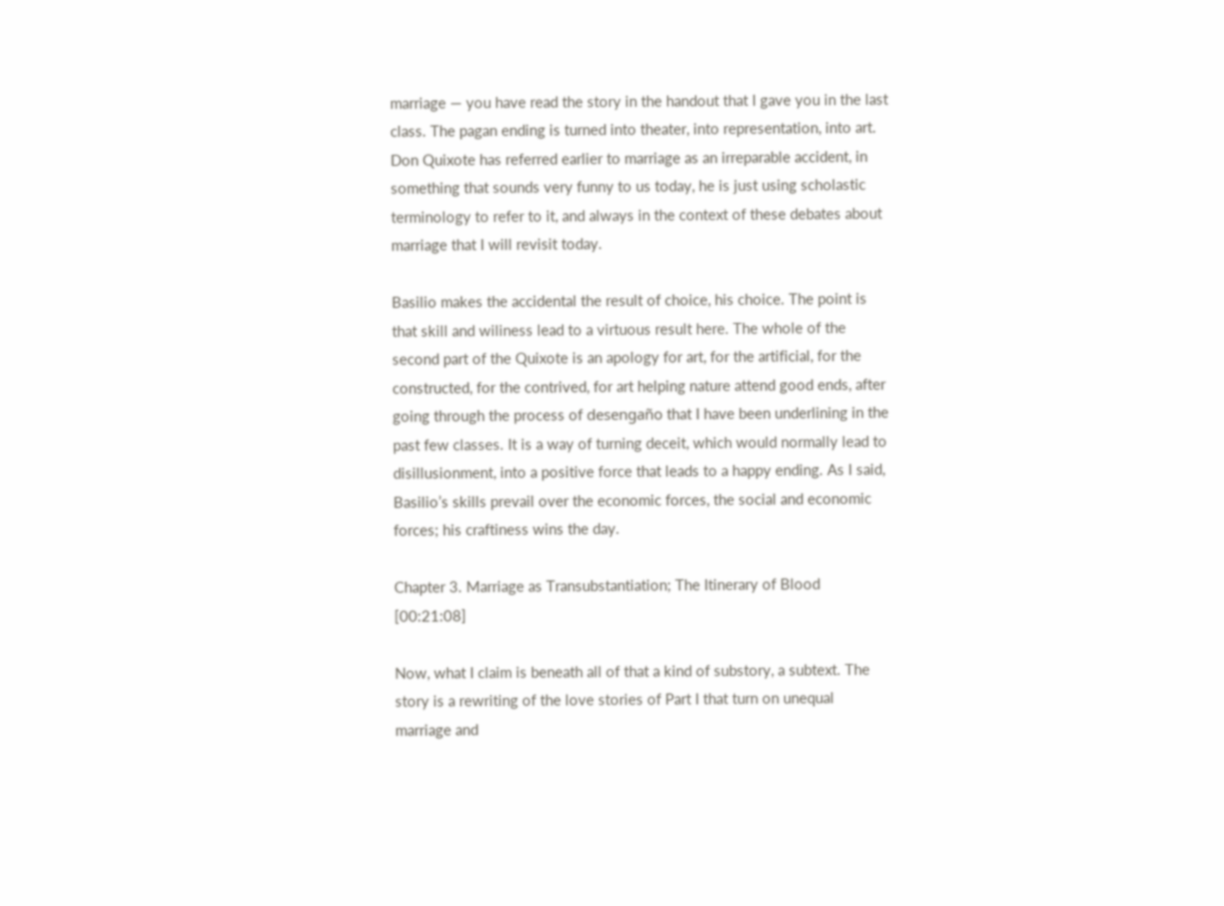marriage — you have read the story in the handout that I gave you in the last class. The pagan ending is turned into theater, into representation, into art. Don Quixote has referred earlier to marriage as an irreparable accident, in something that sounds very funny to us today, he is just using scholastic terminology to refer to it, and always in the context of these debates about marriage that I will revisit today.

Basilio makes the accidental the result of choice, his choice. The point is that skill and wiliness lead to a virtuous result here. The whole of the second part of the Quixote is an apology for art, for the artificial, for the constructed, for the contrived, for art helping nature attend good ends, after going through the process of desengaño that I have been underlining in the past few classes. It is a way of turning deceit, which would normally lead to disillusionment, into a positive force that leads to a happy ending. As I said, Basilio’s skills prevail over the economic forces, the social and economic forces; his craftiness wins the day.

Chapter 3. Marriage as Transubstantiation; The Itinerary of Blood [00:21:08]

Now, what I claim is beneath all of that a kind of substory, a subtext. The story is a rewriting of the love stories of Part I that turn on unequal marriage and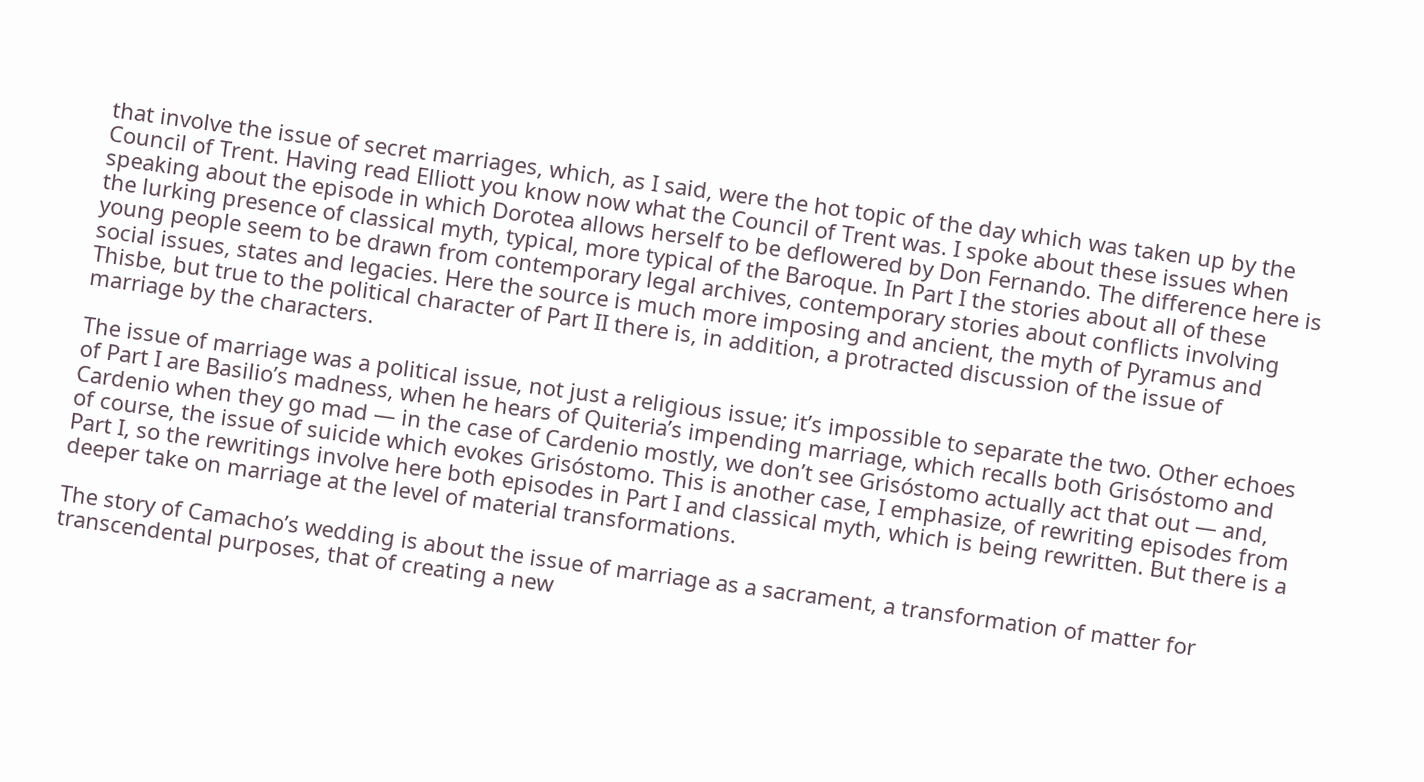that involve the issue of secret marriages, which, as I said, were the hot topic of the day which was taken up by the Council of Trent. Having read Elliott you know now what the Council of Trent was. I spoke about these issues when speaking about the episode in which Dorotea allows herself to be deflowered by Don Fernando. The difference here is the lurking presence of classical myth, typical, more typical of the Baroque. In Part I the stories about all of these young people seem to be drawn from contemporary legal archives, contemporary stories about conflicts involving social issues, states and legacies. Here the source is much more imposing and ancient, the myth of Pyramus and Thisbe, but true to the political character of Part II there is, in addition, a protracted discussion of the issue of marriage by the characters.

The issue of marriage was a political issue, not just a religious issue; it’s impossible to separate the two. Other echoes of Part I are Basilio’s madness, when he hears of Quiteria’s impending marriage, which recalls both Grisóstomo and Cardenio when they go mad — in the case of Cardenio mostly, we don’t see Grisóstomo actually act that out — and, of course, the issue of suicide which evokes Grisóstomo. This is another case, I emphasize, of rewriting episodes from Part I, so the rewritings involve here both episodes in Part I and classical myth, which is being rewritten. But there is a deeper take on marriage at the level of material transformations.

The story of Camacho’s wedding is about the issue of marriage as a sacrament, a transformation of matter for transcendental purposes, that of creating a new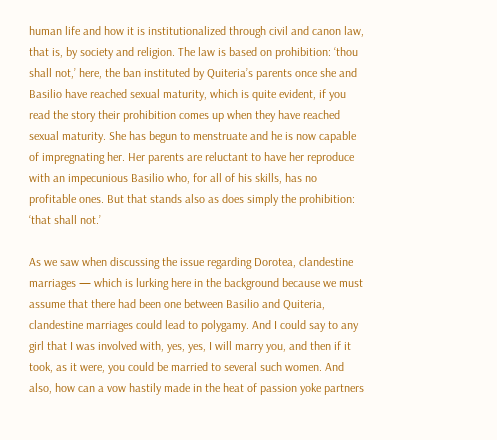human life and how it is institutionalized through civil and canon law, that is, by society and religion. The law is based on prohibition: ‘thou shall not,’ here, the ban instituted by Quiteria’s parents once she and Basilio have reached sexual maturity, which is quite evident, if you read the story their prohibition comes up when they have reached sexual maturity. She has begun to menstruate and he is now capable of impregnating her. Her parents are reluctant to have her reproduce with an impecunious Basilio who, for all of his skills, has no profitable ones. But that stands also as does simply the prohibition: ‘that shall not.’

As we saw when discussing the issue regarding Dorotea, clandestine marriages — which is lurking here in the background because we must assume that there had been one between Basilio and Quiteria, clandestine marriages could lead to polygamy. And I could say to any girl that I was involved with, yes, yes, I will marry you, and then if it took, as it were, you could be married to several such women. And also, how can a vow hastily made in the heat of passion yoke partners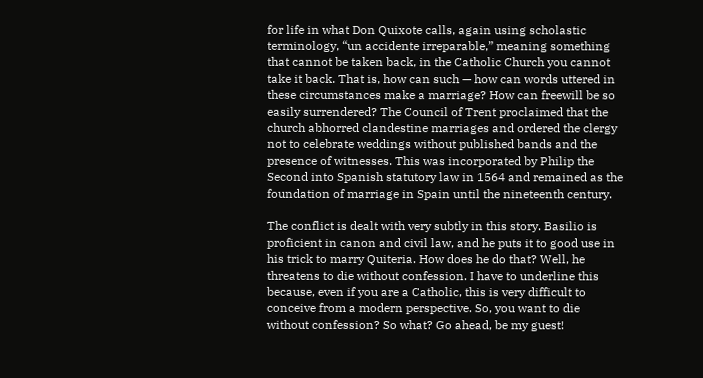for life in what Don Quixote calls, again using scholastic terminology, “un accidente irreparable,” meaning something that cannot be taken back, in the Catholic Church you cannot take it back. That is, how can such — how can words uttered in these circumstances make a marriage? How can freewill be so easily surrendered? The Council of Trent proclaimed that the church abhorred clandestine marriages and ordered the clergy not to celebrate weddings without published bands and the presence of witnesses. This was incorporated by Philip the Second into Spanish statutory law in 1564 and remained as the foundation of marriage in Spain until the nineteenth century.

The conflict is dealt with very subtly in this story. Basilio is proficient in canon and civil law, and he puts it to good use in his trick to marry Quiteria. How does he do that? Well, he threatens to die without confession. I have to underline this because, even if you are a Catholic, this is very difficult to conceive from a modern perspective. So, you want to die without confession? So what? Go ahead, be my guest!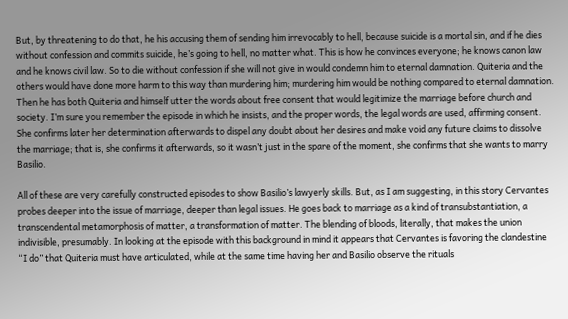But, by threatening to do that, he his accusing them of sending him irrevocably to hell, because suicide is a mortal sin, and if he dies without confession and commits suicide, he’s going to hell, no matter what. This is how he convinces everyone; he knows canon law and he knows civil law. So to die without confession if she will not give in would condemn him to eternal damnation. Quiteria and the others would have done more harm to this way than murdering him; murdering him would be nothing compared to eternal damnation. Then he has both Quiteria and himself utter the words about free consent that would legitimize the marriage before church and society. I’m sure you remember the episode in which he insists, and the proper words, the legal words are used, affirming consent. She confirms later her determination afterwards to dispel any doubt about her desires and make void any future claims to dissolve the marriage; that is, she confirms it afterwards, so it wasn’t just in the spare of the moment, she confirms that she wants to marry Basilio.

All of these are very carefully constructed episodes to show Basilio’s lawyerly skills. But, as I am suggesting, in this story Cervantes probes deeper into the issue of marriage, deeper than legal issues. He goes back to marriage as a kind of transubstantiation, a transcendental metamorphosis of matter, a transformation of matter. The blending of bloods, literally, that makes the union indivisible, presumably. In looking at the episode with this background in mind it appears that Cervantes is favoring the clandestine “I do” that Quiteria must have articulated, while at the same time having her and Basilio observe the rituals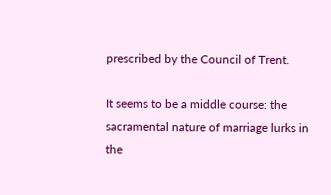prescribed by the Council of Trent.

It seems to be a middle course: the sacramental nature of marriage lurks in the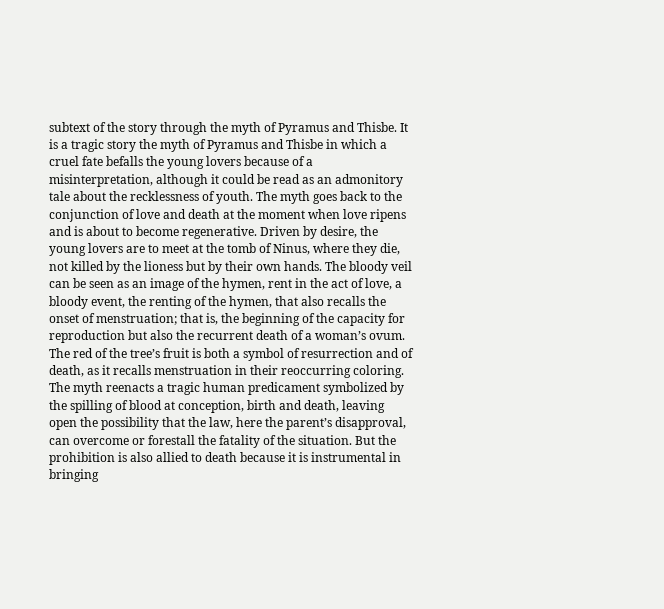subtext of the story through the myth of Pyramus and Thisbe. It is a tragic story the myth of Pyramus and Thisbe in which a cruel fate befalls the young lovers because of a misinterpretation, although it could be read as an admonitory tale about the recklessness of youth. The myth goes back to the conjunction of love and death at the moment when love ripens and is about to become regenerative. Driven by desire, the young lovers are to meet at the tomb of Ninus, where they die, not killed by the lioness but by their own hands. The bloody veil can be seen as an image of the hymen, rent in the act of love, a bloody event, the renting of the hymen, that also recalls the onset of menstruation; that is, the beginning of the capacity for reproduction but also the recurrent death of a woman’s ovum. The red of the tree’s fruit is both a symbol of resurrection and of death, as it recalls menstruation in their reoccurring coloring. The myth reenacts a tragic human predicament symbolized by the spilling of blood at conception, birth and death, leaving open the possibility that the law, here the parent’s disapproval, can overcome or forestall the fatality of the situation. But the prohibition is also allied to death because it is instrumental in bringing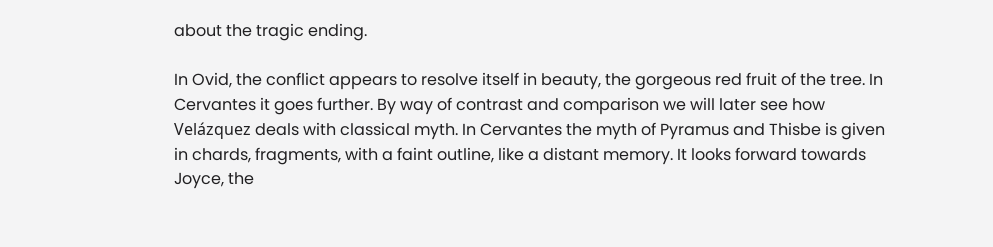about the tragic ending.

In Ovid, the conflict appears to resolve itself in beauty, the gorgeous red fruit of the tree. In Cervantes it goes further. By way of contrast and comparison we will later see how Velázquez deals with classical myth. In Cervantes the myth of Pyramus and Thisbe is given in chards, fragments, with a faint outline, like a distant memory. It looks forward towards Joyce, the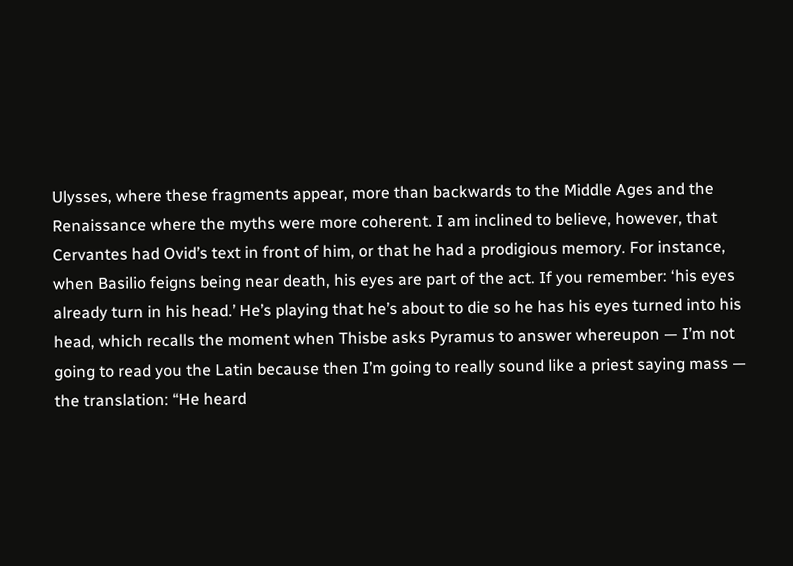Ulysses, where these fragments appear, more than backwards to the Middle Ages and the Renaissance where the myths were more coherent. I am inclined to believe, however, that Cervantes had Ovid’s text in front of him, or that he had a prodigious memory. For instance, when Basilio feigns being near death, his eyes are part of the act. If you remember: ‘his eyes already turn in his head.’ He’s playing that he’s about to die so he has his eyes turned into his head, which recalls the moment when Thisbe asks Pyramus to answer whereupon — I’m not going to read you the Latin because then I’m going to really sound like a priest saying mass — the translation: “He heard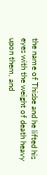the name of Thisbe and he lifted his eyes with the weight of death heavy upon them, and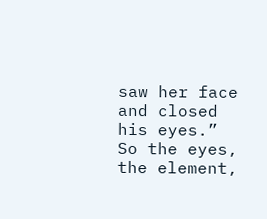saw her face and closed his eyes.” So the eyes, the element,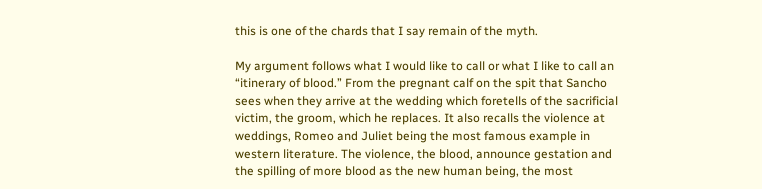this is one of the chards that I say remain of the myth.

My argument follows what I would like to call or what I like to call an “itinerary of blood.” From the pregnant calf on the spit that Sancho sees when they arrive at the wedding which foretells of the sacrificial victim, the groom, which he replaces. It also recalls the violence at weddings, Romeo and Juliet being the most famous example in western literature. The violence, the blood, announce gestation and the spilling of more blood as the new human being, the most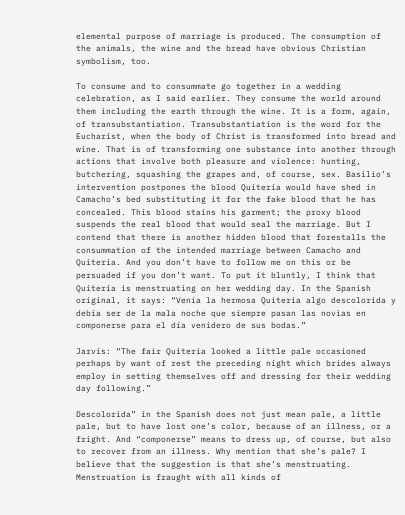elemental purpose of marriage is produced. The consumption of the animals, the wine and the bread have obvious Christian symbolism, too.

To consume and to consummate go together in a wedding celebration, as I said earlier. They consume the world around them including the earth through the wine. It is a form, again, of transubstantiation. Transubstantiation is the word for the Eucharist, when the body of Christ is transformed into bread and wine. That is of transforming one substance into another through actions that involve both pleasure and violence: hunting, butchering, squashing the grapes and, of course, sex. Basilio’s intervention postpones the blood Quiteria would have shed in Camacho’s bed substituting it for the fake blood that he has concealed. This blood stains his garment; the proxy blood suspends the real blood that would seal the marriage. But I contend that there is another hidden blood that forestalls the consummation of the intended marriage between Camacho and Quiteria. And you don’t have to follow me on this or be persuaded if you don’t want. To put it bluntly, I think that Quiteria is menstruating on her wedding day. In the Spanish original, it says: “Venía la hermosa Quiteria algo descolorida y debía ser de la mala noche que siempre pasan las novias en componerse para el día venidero de sus bodas.”

Jarvis: “The fair Quiteria looked a little pale occasioned perhaps by want of rest the preceding night which brides always employ in setting themselves off and dressing for their wedding day following.”

Descolorida” in the Spanish does not just mean pale, a little pale, but to have lost one’s color, because of an illness, or a fright. And “componerse” means to dress up, of course, but also to recover from an illness. Why mention that she’s pale? I believe that the suggestion is that she’s menstruating. Menstruation is fraught with all kinds of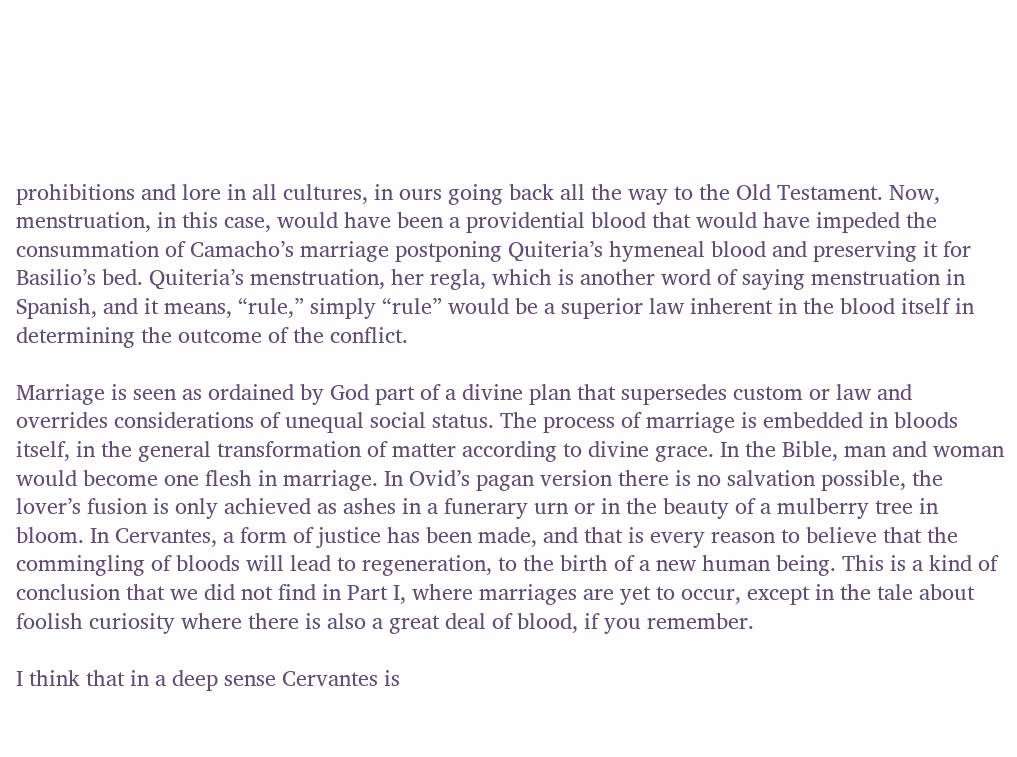prohibitions and lore in all cultures, in ours going back all the way to the Old Testament. Now, menstruation, in this case, would have been a providential blood that would have impeded the consummation of Camacho’s marriage postponing Quiteria’s hymeneal blood and preserving it for Basilio’s bed. Quiteria’s menstruation, her regla, which is another word of saying menstruation in Spanish, and it means, “rule,” simply “rule” would be a superior law inherent in the blood itself in determining the outcome of the conflict.

Marriage is seen as ordained by God part of a divine plan that supersedes custom or law and overrides considerations of unequal social status. The process of marriage is embedded in bloods itself, in the general transformation of matter according to divine grace. In the Bible, man and woman would become one flesh in marriage. In Ovid’s pagan version there is no salvation possible, the lover’s fusion is only achieved as ashes in a funerary urn or in the beauty of a mulberry tree in bloom. In Cervantes, a form of justice has been made, and that is every reason to believe that the commingling of bloods will lead to regeneration, to the birth of a new human being. This is a kind of conclusion that we did not find in Part I, where marriages are yet to occur, except in the tale about foolish curiosity where there is also a great deal of blood, if you remember.

I think that in a deep sense Cervantes is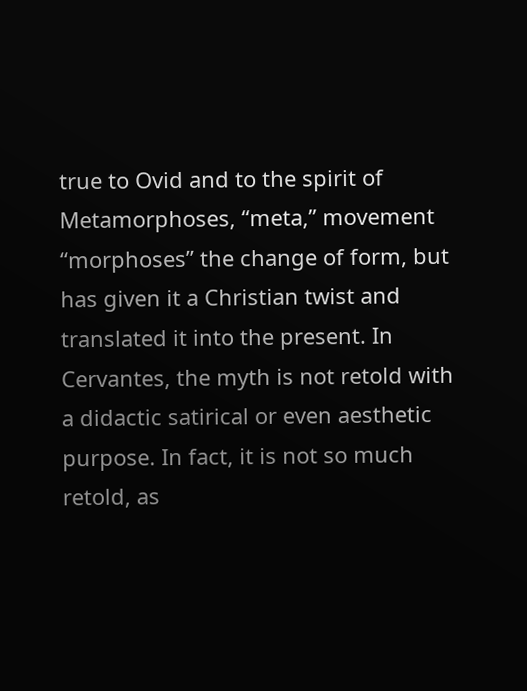true to Ovid and to the spirit of Metamorphoses, “meta,” movement “morphoses” the change of form, but has given it a Christian twist and translated it into the present. In Cervantes, the myth is not retold with a didactic satirical or even aesthetic purpose. In fact, it is not so much retold, as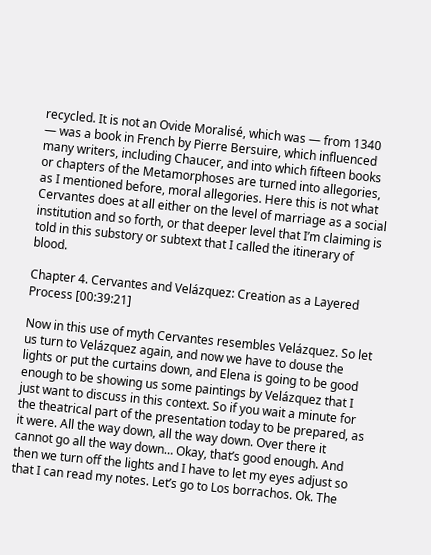recycled. It is not an Ovide Moralisé, which was — from 1340 — was a book in French by Pierre Bersuire, which influenced many writers, including Chaucer, and into which fifteen books or chapters of the Metamorphoses are turned into allegories, as I mentioned before, moral allegories. Here this is not what Cervantes does at all either on the level of marriage as a social institution and so forth, or that deeper level that I’m claiming is told in this substory or subtext that I called the itinerary of blood.

Chapter 4. Cervantes and Velázquez: Creation as a Layered Process [00:39:21]

Now in this use of myth Cervantes resembles Velázquez. So let us turn to Velázquez again, and now we have to douse the lights or put the curtains down, and Elena is going to be good enough to be showing us some paintings by Velázquez that I just want to discuss in this context. So if you wait a minute for the theatrical part of the presentation today to be prepared, as it were. All the way down, all the way down. Over there it cannot go all the way down… Okay, that’s good enough. And then we turn off the lights and I have to let my eyes adjust so that I can read my notes. Let’s go to Los borrachos. Ok. The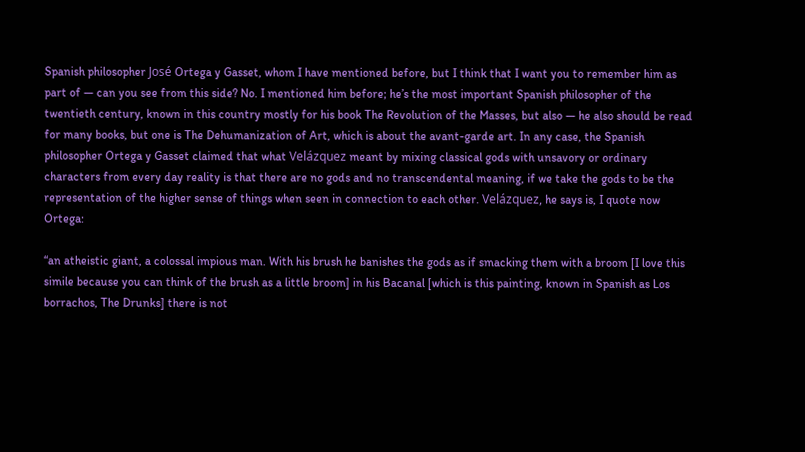Spanish philosopher José Ortega y Gasset, whom I have mentioned before, but I think that I want you to remember him as part of — can you see from this side? No. I mentioned him before; he’s the most important Spanish philosopher of the twentieth century, known in this country mostly for his book The Revolution of the Masses, but also — he also should be read for many books, but one is The Dehumanization of Art, which is about the avant-garde art. In any case, the Spanish philosopher Ortega y Gasset claimed that what Velázquez meant by mixing classical gods with unsavory or ordinary characters from every day reality is that there are no gods and no transcendental meaning, if we take the gods to be the representation of the higher sense of things when seen in connection to each other. Velázquez, he says is, I quote now Ortega:

“an atheistic giant, a colossal impious man. With his brush he banishes the gods as if smacking them with a broom [I love this simile because you can think of the brush as a little broom] in his Bacanal [which is this painting, known in Spanish as Los borrachos, The Drunks] there is not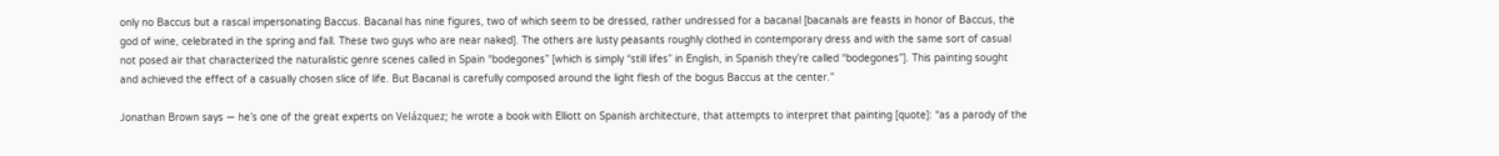only no Baccus but a rascal impersonating Baccus. Bacanal has nine figures, two of which seem to be dressed, rather undressed for a bacanal [bacanals are feasts in honor of Baccus, the god of wine, celebrated in the spring and fall. These two guys who are near naked]. The others are lusty peasants roughly clothed in contemporary dress and with the same sort of casual not posed air that characterized the naturalistic genre scenes called in Spain “bodegones” [which is simply “still lifes” in English, in Spanish they’re called “bodegones”]. This painting sought and achieved the effect of a casually chosen slice of life. But Bacanal is carefully composed around the light flesh of the bogus Baccus at the center.”

Jonathan Brown says — he’s one of the great experts on Velázquez; he wrote a book with Elliott on Spanish architecture, that attempts to interpret that painting [quote]: “as a parody of the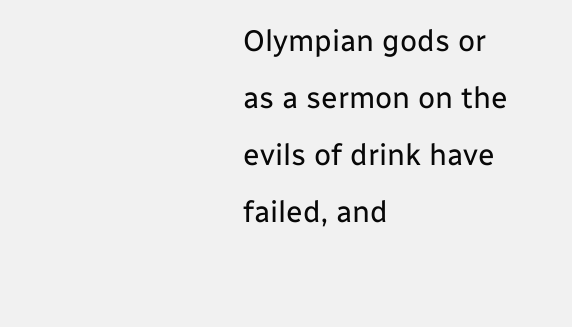Olympian gods or as a sermon on the evils of drink have failed, and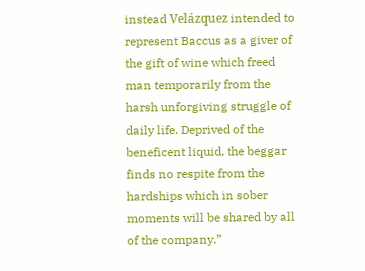instead Velázquez intended to represent Baccus as a giver of the gift of wine which freed man temporarily from the harsh unforgiving struggle of daily life. Deprived of the beneficent liquid, the beggar finds no respite from the hardships which in sober moments will be shared by all of the company.”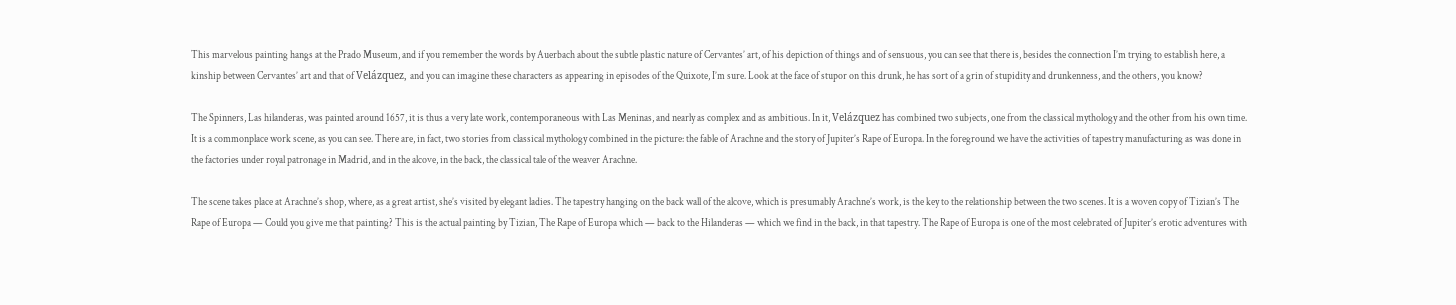This marvelous painting hangs at the Prado Museum, and if you remember the words by Auerbach about the subtle plastic nature of Cervantes’ art, of his depiction of things and of sensuous, you can see that there is, besides the connection I’m trying to establish here, a kinship between Cervantes’ art and that of Velázquez, and you can imagine these characters as appearing in episodes of the Quixote, I’m sure. Look at the face of stupor on this drunk, he has sort of a grin of stupidity and drunkenness, and the others, you know?

The Spinners, Las hilanderas, was painted around 1657, it is thus a very late work, contemporaneous with Las Meninas, and nearly as complex and as ambitious. In it, Velázquez has combined two subjects, one from the classical mythology and the other from his own time. It is a commonplace work scene, as you can see. There are, in fact, two stories from classical mythology combined in the picture: the fable of Arachne and the story of Jupiter’s Rape of Europa. In the foreground we have the activities of tapestry manufacturing as was done in the factories under royal patronage in Madrid, and in the alcove, in the back, the classical tale of the weaver Arachne.

The scene takes place at Arachne’s shop, where, as a great artist, she’s visited by elegant ladies. The tapestry hanging on the back wall of the alcove, which is presumably Arachne’s work, is the key to the relationship between the two scenes. It is a woven copy of Tizian’s The Rape of Europa — Could you give me that painting? This is the actual painting by Tizian, The Rape of Europa which — back to the Hilanderas — which we find in the back, in that tapestry. The Rape of Europa is one of the most celebrated of Jupiter’s erotic adventures with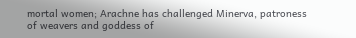mortal women; Arachne has challenged Minerva, patroness of weavers and goddess of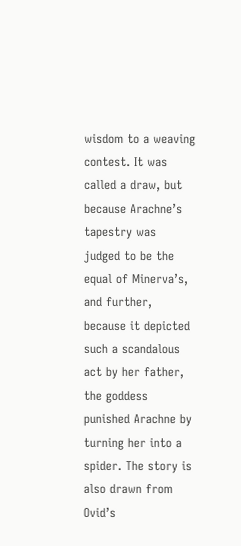wisdom to a weaving contest. It was called a draw, but because Arachne’s tapestry was judged to be the equal of Minerva’s, and further, because it depicted such a scandalous act by her father, the goddess punished Arachne by turning her into a spider. The story is also drawn from Ovid’s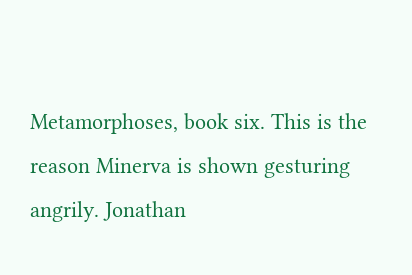Metamorphoses, book six. This is the reason Minerva is shown gesturing angrily. Jonathan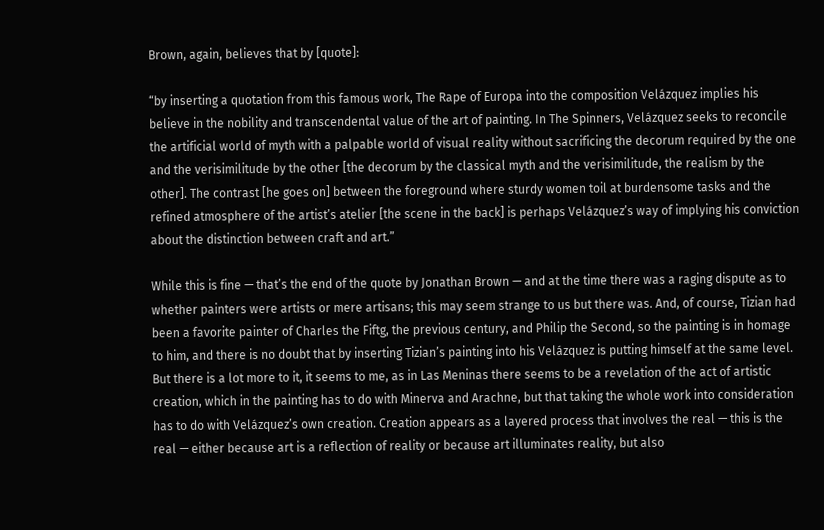Brown, again, believes that by [quote]:

“by inserting a quotation from this famous work, The Rape of Europa into the composition Velázquez implies his believe in the nobility and transcendental value of the art of painting. In The Spinners, Velázquez seeks to reconcile the artificial world of myth with a palpable world of visual reality without sacrificing the decorum required by the one and the verisimilitude by the other [the decorum by the classical myth and the verisimilitude, the realism by the other]. The contrast [he goes on] between the foreground where sturdy women toil at burdensome tasks and the refined atmosphere of the artist’s atelier [the scene in the back] is perhaps Velázquez’s way of implying his conviction about the distinction between craft and art.”

While this is fine — that’s the end of the quote by Jonathan Brown — and at the time there was a raging dispute as to whether painters were artists or mere artisans; this may seem strange to us but there was. And, of course, Tizian had been a favorite painter of Charles the Fiftg, the previous century, and Philip the Second, so the painting is in homage to him, and there is no doubt that by inserting Tizian’s painting into his Velázquez is putting himself at the same level. But there is a lot more to it, it seems to me, as in Las Meninas there seems to be a revelation of the act of artistic creation, which in the painting has to do with Minerva and Arachne, but that taking the whole work into consideration has to do with Velázquez’s own creation. Creation appears as a layered process that involves the real — this is the real — either because art is a reflection of reality or because art illuminates reality, but also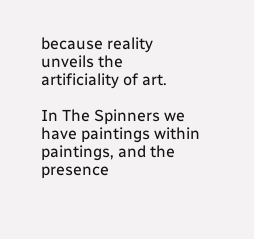because reality unveils the artificiality of art.

In The Spinners we have paintings within paintings, and the presence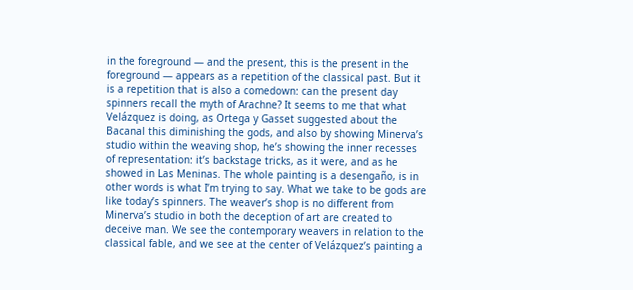in the foreground — and the present, this is the present in the foreground — appears as a repetition of the classical past. But it is a repetition that is also a comedown: can the present day spinners recall the myth of Arachne? It seems to me that what Velázquez is doing, as Ortega y Gasset suggested about the Bacanal this diminishing the gods, and also by showing Minerva’s studio within the weaving shop, he’s showing the inner recesses of representation: it’s backstage tricks, as it were, and as he showed in Las Meninas. The whole painting is a desengaño, is in other words is what I’m trying to say. What we take to be gods are like today’s spinners. The weaver’s shop is no different from Minerva’s studio in both the deception of art are created to deceive man. We see the contemporary weavers in relation to the classical fable, and we see at the center of Velázquez’s painting a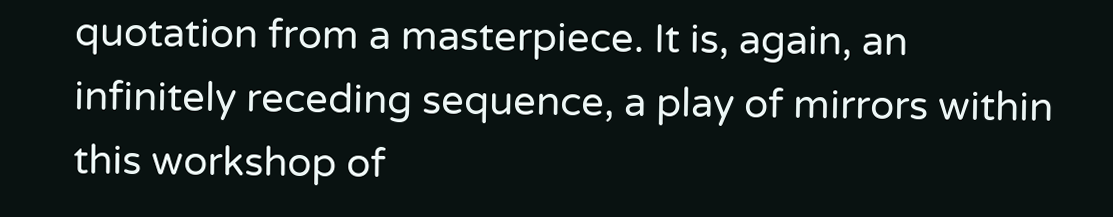quotation from a masterpiece. It is, again, an infinitely receding sequence, a play of mirrors within this workshop of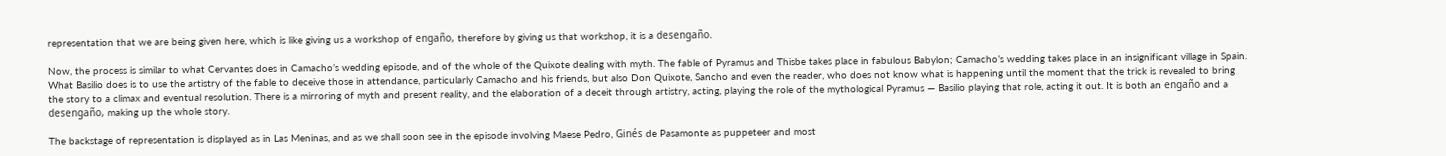representation that we are being given here, which is like giving us a workshop of engaño, therefore by giving us that workshop, it is a desengaño.

Now, the process is similar to what Cervantes does in Camacho’s wedding episode, and of the whole of the Quixote dealing with myth. The fable of Pyramus and Thisbe takes place in fabulous Babylon; Camacho’s wedding takes place in an insignificant village in Spain. What Basilio does is to use the artistry of the fable to deceive those in attendance, particularly Camacho and his friends, but also Don Quixote, Sancho and even the reader, who does not know what is happening until the moment that the trick is revealed to bring the story to a climax and eventual resolution. There is a mirroring of myth and present reality, and the elaboration of a deceit through artistry, acting, playing the role of the mythological Pyramus — Basilio playing that role, acting it out. It is both an engaño and a desengaño, making up the whole story.

The backstage of representation is displayed as in Las Meninas, and as we shall soon see in the episode involving Maese Pedro, Ginés de Pasamonte as puppeteer and most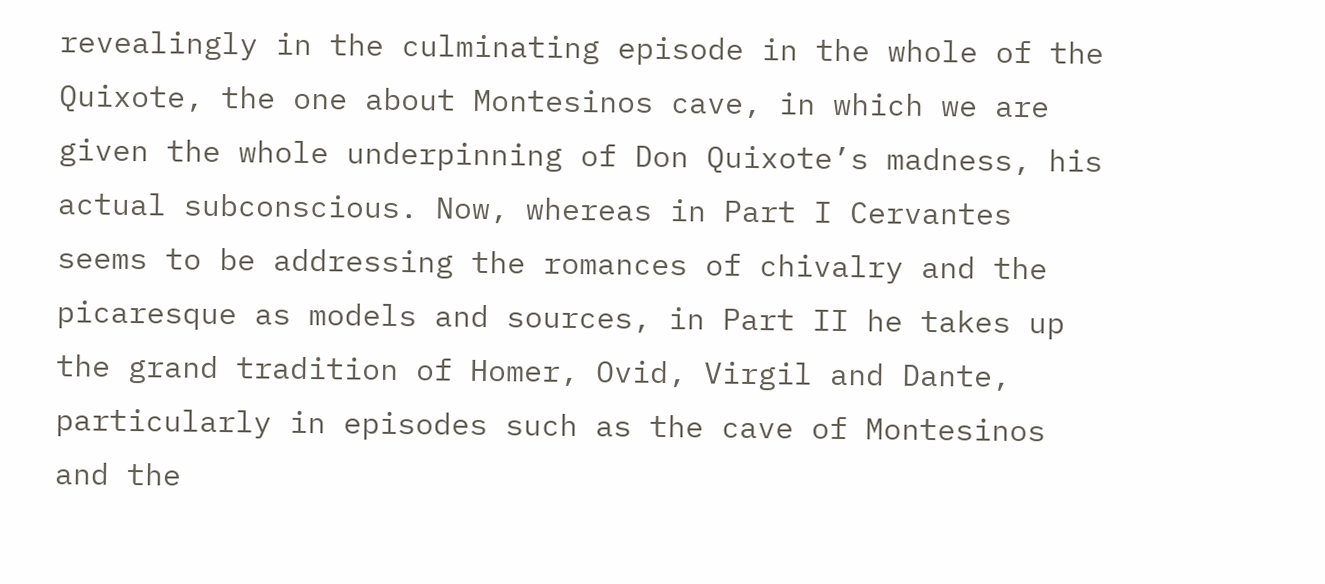revealingly in the culminating episode in the whole of the Quixote, the one about Montesinos cave, in which we are given the whole underpinning of Don Quixote’s madness, his actual subconscious. Now, whereas in Part I Cervantes seems to be addressing the romances of chivalry and the picaresque as models and sources, in Part II he takes up the grand tradition of Homer, Ovid, Virgil and Dante, particularly in episodes such as the cave of Montesinos and the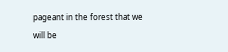pageant in the forest that we will be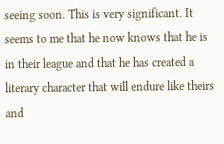seeing soon. This is very significant. It seems to me that he now knows that he is in their league and that he has created a literary character that will endure like theirs and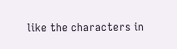like the characters in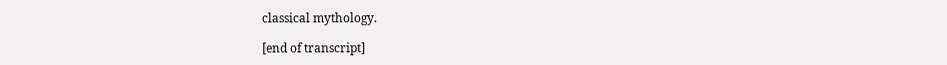classical mythology.

[end of transcript]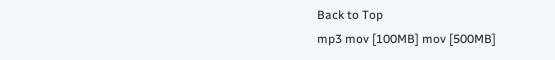Back to Top
mp3 mov [100MB] mov [500MB]